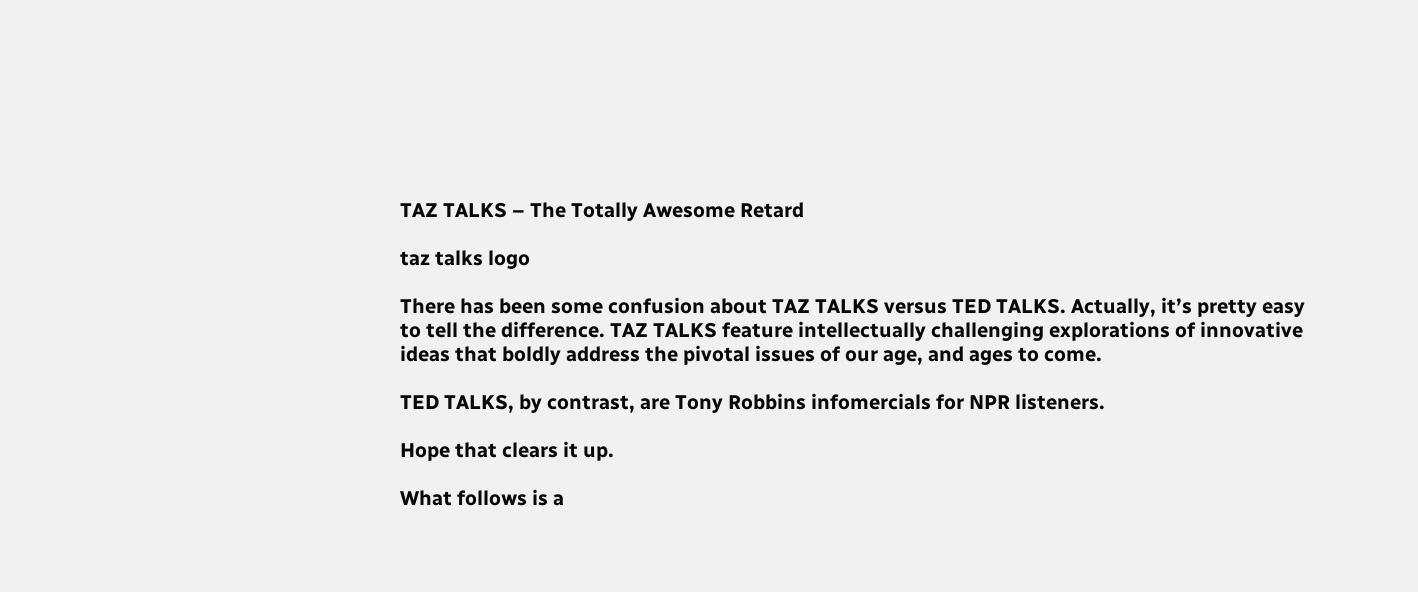TAZ TALKS – The Totally Awesome Retard

taz talks logo

There has been some confusion about TAZ TALKS versus TED TALKS. Actually, it’s pretty easy to tell the difference. TAZ TALKS feature intellectually challenging explorations of innovative ideas that boldly address the pivotal issues of our age, and ages to come.

TED TALKS, by contrast, are Tony Robbins infomercials for NPR listeners.

Hope that clears it up.

What follows is a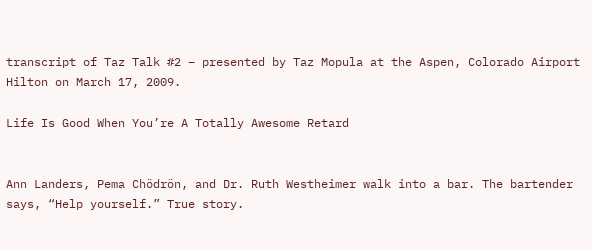transcript of Taz Talk #2 – presented by Taz Mopula at the Aspen, Colorado Airport Hilton on March 17, 2009.

Life Is Good When You’re A Totally Awesome Retard


Ann Landers, Pema Chödrön, and Dr. Ruth Westheimer walk into a bar. The bartender says, “Help yourself.” True story.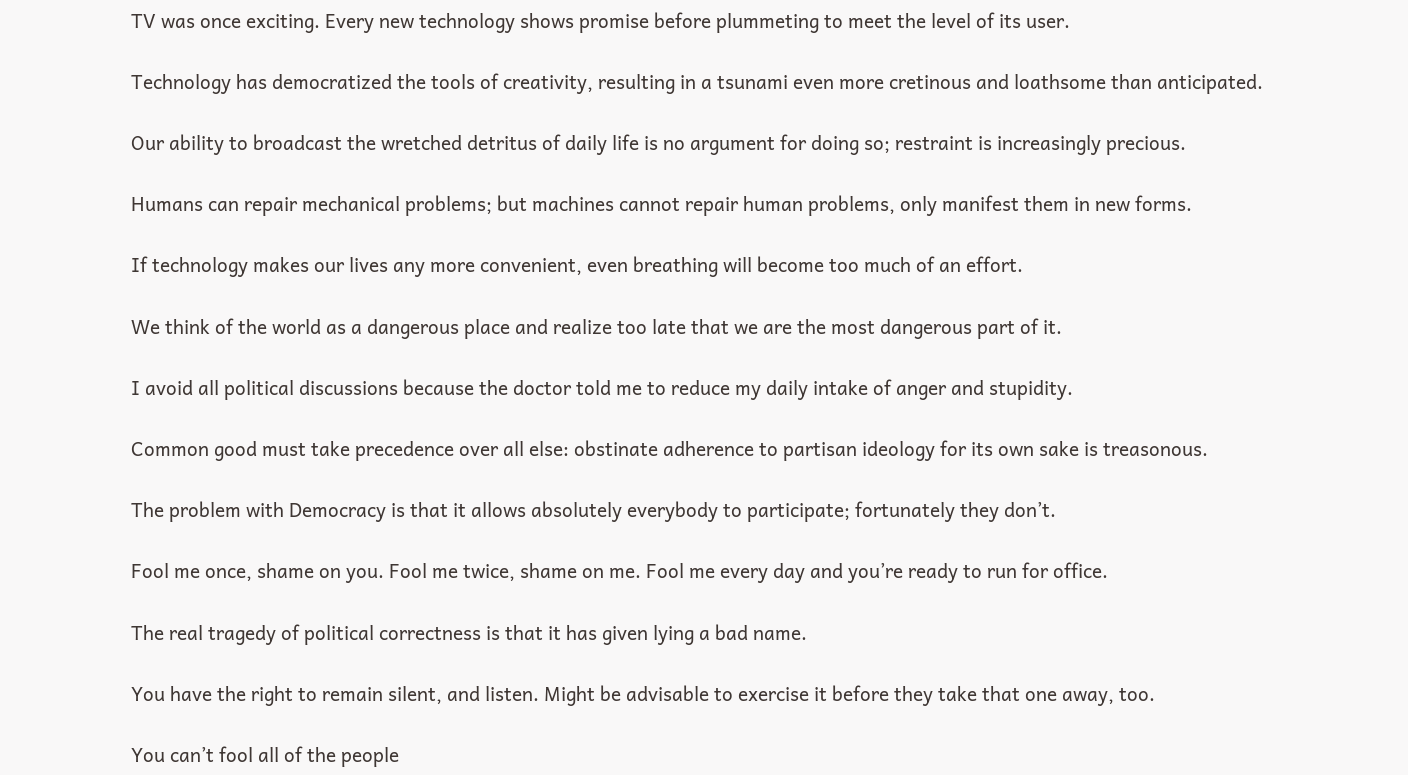TV was once exciting. Every new technology shows promise before plummeting to meet the level of its user.

Technology has democratized the tools of creativity, resulting in a tsunami even more cretinous and loathsome than anticipated.

Our ability to broadcast the wretched detritus of daily life is no argument for doing so; restraint is increasingly precious.

Humans can repair mechanical problems; but machines cannot repair human problems, only manifest them in new forms.

If technology makes our lives any more convenient, even breathing will become too much of an effort.

We think of the world as a dangerous place and realize too late that we are the most dangerous part of it.

I avoid all political discussions because the doctor told me to reduce my daily intake of anger and stupidity.

Common good must take precedence over all else: obstinate adherence to partisan ideology for its own sake is treasonous.

The problem with Democracy is that it allows absolutely everybody to participate; fortunately they don’t.

Fool me once, shame on you. Fool me twice, shame on me. Fool me every day and you’re ready to run for office.

The real tragedy of political correctness is that it has given lying a bad name.

You have the right to remain silent, and listen. Might be advisable to exercise it before they take that one away, too.

You can’t fool all of the people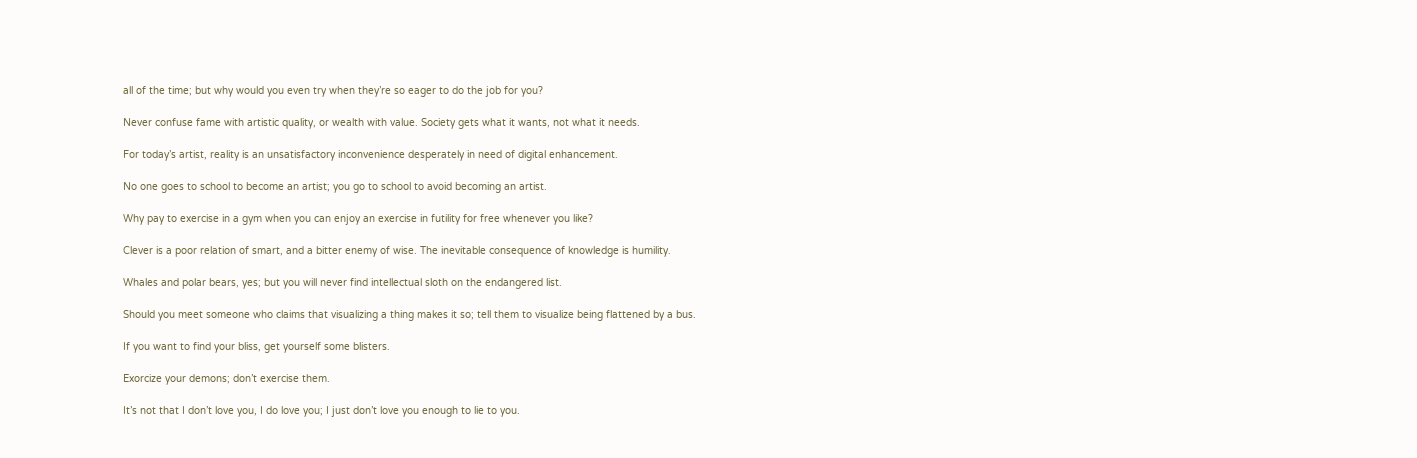all of the time; but why would you even try when they’re so eager to do the job for you?

Never confuse fame with artistic quality, or wealth with value. Society gets what it wants, not what it needs.

For today’s artist, reality is an unsatisfactory inconvenience desperately in need of digital enhancement.

No one goes to school to become an artist; you go to school to avoid becoming an artist.

Why pay to exercise in a gym when you can enjoy an exercise in futility for free whenever you like?

Clever is a poor relation of smart, and a bitter enemy of wise. The inevitable consequence of knowledge is humility.

Whales and polar bears, yes; but you will never find intellectual sloth on the endangered list.

Should you meet someone who claims that visualizing a thing makes it so; tell them to visualize being flattened by a bus.

If you want to find your bliss, get yourself some blisters.

Exorcize your demons; don’t exercise them.

It’s not that I don’t love you, I do love you; I just don’t love you enough to lie to you.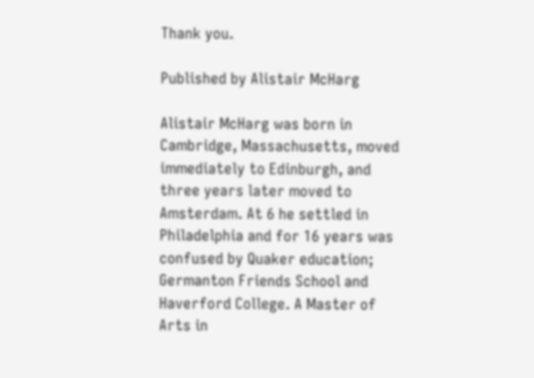Thank you.

Published by Alistair McHarg

Alistair McHarg was born in Cambridge, Massachusetts, moved immediately to Edinburgh, and three years later moved to Amsterdam. At 6 he settled in Philadelphia and for 16 years was confused by Quaker education; Germanton Friends School and Haverford College. A Master of Arts in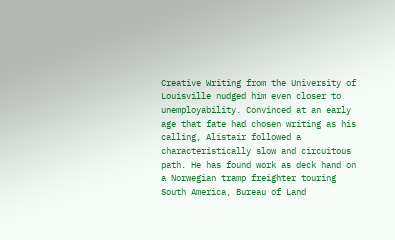Creative Writing from the University of Louisville nudged him even closer to unemployability. Convinced at an early age that fate had chosen writing as his calling, Alistair followed a characteristically slow and circuitous path. He has found work as deck hand on a Norwegian tramp freighter touring South America, Bureau of Land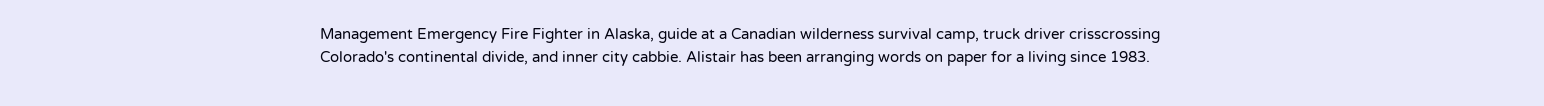Management Emergency Fire Fighter in Alaska, guide at a Canadian wilderness survival camp, truck driver crisscrossing Colorado's continental divide, and inner city cabbie. Alistair has been arranging words on paper for a living since 1983.